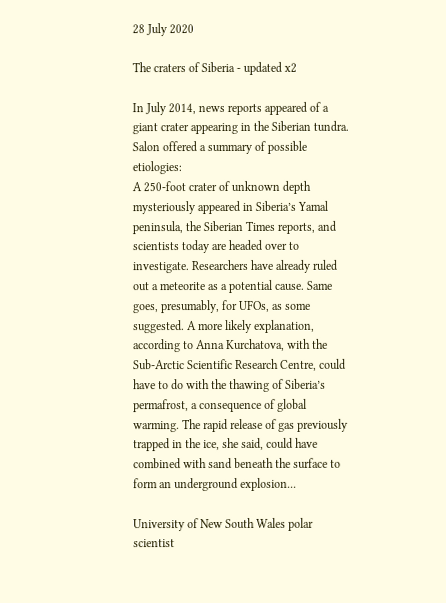28 July 2020

The craters of Siberia - updated x2

In July 2014, news reports appeared of a giant crater appearing in the Siberian tundra.  Salon offered a summary of possible etiologies:
A 250-foot crater of unknown depth mysteriously appeared in Siberia’s Yamal peninsula, the Siberian Times reports, and scientists today are headed over to investigate. Researchers have already ruled out a meteorite as a potential cause. Same goes, presumably, for UFOs, as some suggested. A more likely explanation, according to Anna Kurchatova, with the Sub-Arctic Scientific Research Centre, could have to do with the thawing of Siberia’s permafrost, a consequence of global warming. The rapid release of gas previously trapped in the ice, she said, could have combined with sand beneath the surface to form an underground explosion...

University of New South Wales polar scientist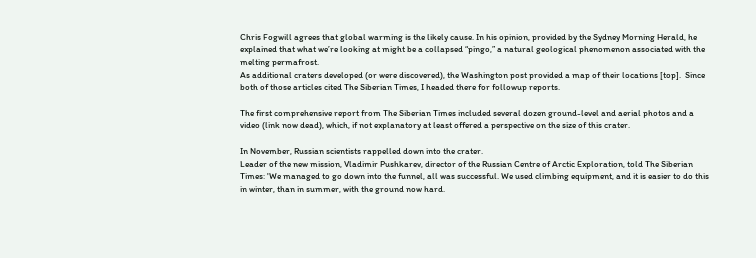Chris Fogwill agrees that global warming is the likely cause. In his opinion, provided by the Sydney Morning Herald, he explained that what we’re looking at might be a collapsed “pingo,” a natural geological phenomenon associated with the melting permafrost.
As additional craters developed (or were discovered), the Washington post provided a map of their locations [top].  Since both of those articles cited The Siberian Times, I headed there for followup reports.

The first comprehensive report from The Siberian Times included several dozen ground-level and aerial photos and a video (link now dead), which, if not explanatory at least offered a perspective on the size of this crater.

In November, Russian scientists rappelled down into the crater.
Leader of the new mission, Vladimir Pushkarev, director of the Russian Centre of Arctic Exploration, told The Siberian Times: 'We managed to go down into the funnel, all was successful. We used climbing equipment, and it is easier to do this in winter, than in summer, with the ground now hard.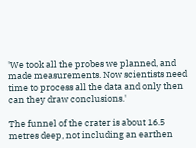'We took all the probes we planned, and made measurements. Now scientists need time to process all the data and only then can they draw conclusions.'

The funnel of the crater is about 16.5 metres deep, not including an earthen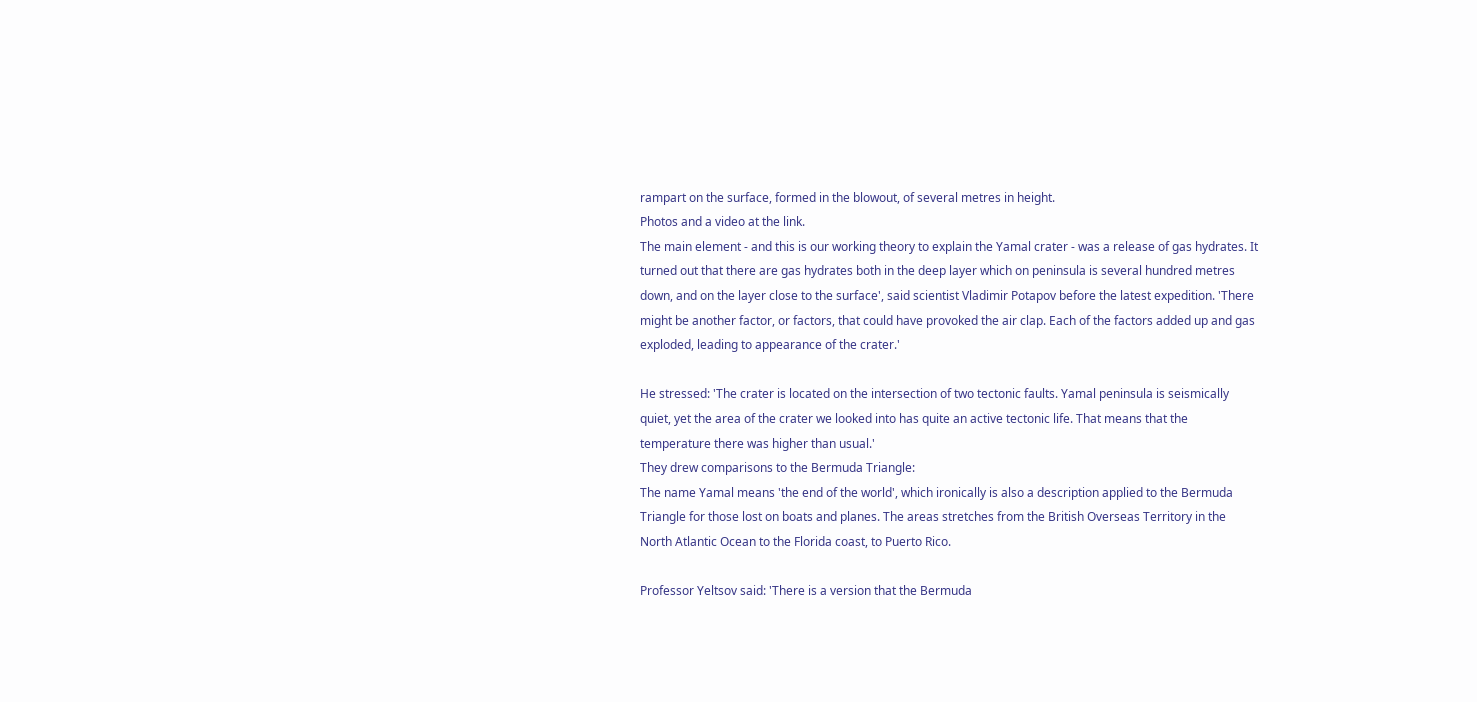rampart on the surface, formed in the blowout, of several metres in height.
Photos and a video at the link.
The main element - and this is our working theory to explain the Yamal crater - was a release of gas hydrates. It turned out that there are gas hydrates both in the deep layer which on peninsula is several hundred metres down, and on the layer close to the surface', said scientist Vladimir Potapov before the latest expedition. 'There might be another factor, or factors, that could have provoked the air clap. Each of the factors added up and gas exploded, leading to appearance of the crater.'

He stressed: 'The crater is located on the intersection of two tectonic faults. Yamal peninsula is seismically quiet, yet the area of the crater we looked into has quite an active tectonic life. That means that the temperature there was higher than usual.'
They drew comparisons to the Bermuda Triangle:
The name Yamal means 'the end of the world', which ironically is also a description applied to the Bermuda Triangle for those lost on boats and planes. The areas stretches from the British Overseas Territory in the North Atlantic Ocean to the Florida coast, to Puerto Rico.

Professor Yeltsov said: 'There is a version that the Bermuda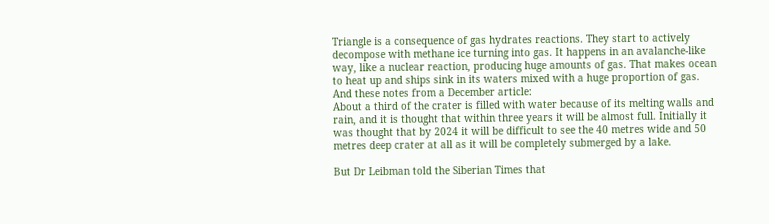Triangle is a consequence of gas hydrates reactions. They start to actively decompose with methane ice turning into gas. It happens in an avalanche-like way, like a nuclear reaction, producing huge amounts of gas. That makes ocean to heat up and ships sink in its waters mixed with a huge proportion of gas.
And these notes from a December article:
About a third of the crater is filled with water because of its melting walls and rain, and it is thought that within three years it will be almost full. Initially it was thought that by 2024 it will be difficult to see the 40 metres wide and 50 metres deep crater at all as it will be completely submerged by a lake.

But Dr Leibman told the Siberian Times that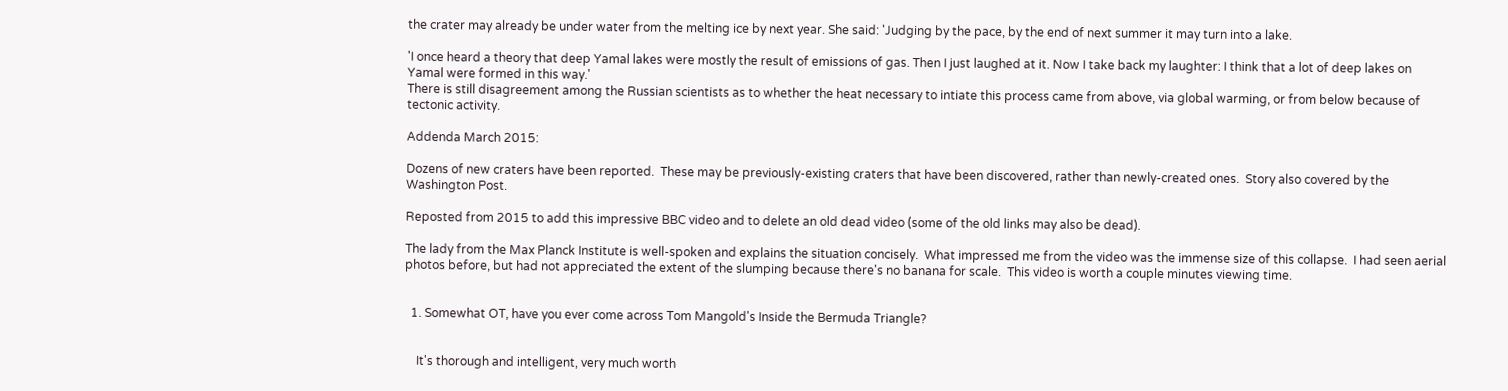the crater may already be under water from the melting ice by next year. She said: 'Judging by the pace, by the end of next summer it may turn into a lake.

'I once heard a theory that deep Yamal lakes were mostly the result of emissions of gas. Then I just laughed at it. Now I take back my laughter: I think that a lot of deep lakes on Yamal were formed in this way.'
There is still disagreement among the Russian scientists as to whether the heat necessary to intiate this process came from above, via global warming, or from below because of tectonic activity.

Addenda March 2015:

Dozens of new craters have been reported.  These may be previously-existing craters that have been discovered, rather than newly-created ones.  Story also covered by the Washington Post.

Reposted from 2015 to add this impressive BBC video and to delete an old dead video (some of the old links may also be dead).

The lady from the Max Planck Institute is well-spoken and explains the situation concisely.  What impressed me from the video was the immense size of this collapse.  I had seen aerial photos before, but had not appreciated the extent of the slumping because there's no banana for scale.  This video is worth a couple minutes viewing time.


  1. Somewhat OT, have you ever come across Tom Mangold's Inside the Bermuda Triangle?


    It's thorough and intelligent, very much worth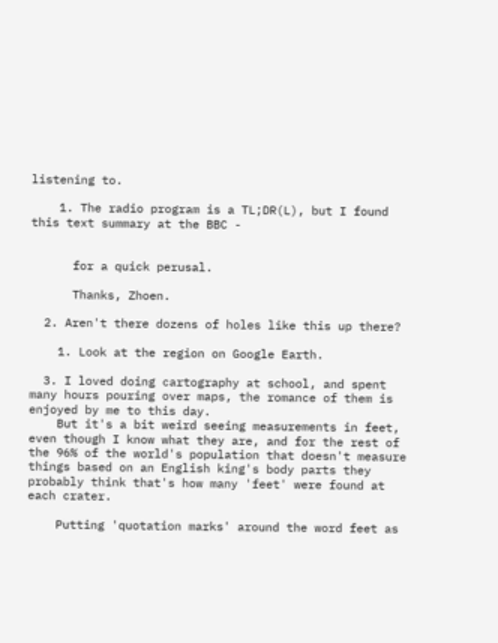listening to.

    1. The radio program is a TL;DR(L), but I found this text summary at the BBC -


      for a quick perusal.

      Thanks, Zhoen.

  2. Aren't there dozens of holes like this up there?

    1. Look at the region on Google Earth.

  3. I loved doing cartography at school, and spent many hours pouring over maps, the romance of them is enjoyed by me to this day.
    But it's a bit weird seeing measurements in feet, even though I know what they are, and for the rest of the 96% of the world's population that doesn't measure things based on an English king's body parts they probably think that's how many 'feet' were found at each crater.

    Putting 'quotation marks' around the word feet as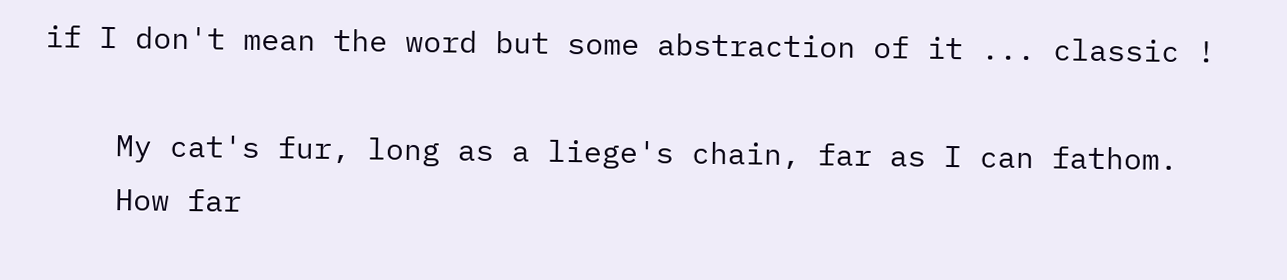if I don't mean the word but some abstraction of it ... classic !

    My cat's fur, long as a liege's chain, far as I can fathom.
    How far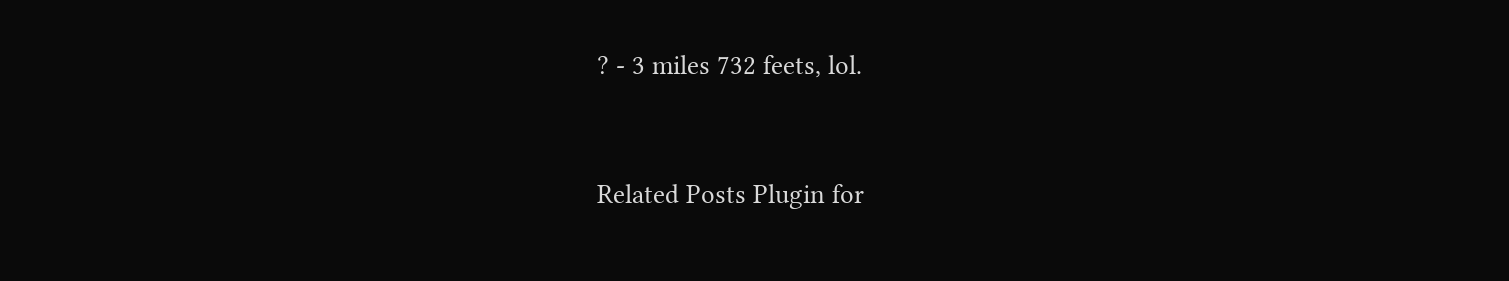? - 3 miles 732 feets, lol.


Related Posts Plugin for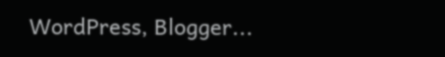WordPress, Blogger...